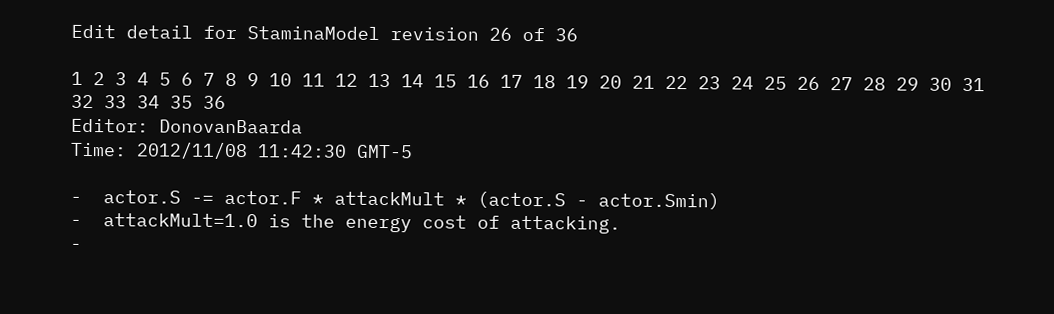Edit detail for StaminaModel revision 26 of 36

1 2 3 4 5 6 7 8 9 10 11 12 13 14 15 16 17 18 19 20 21 22 23 24 25 26 27 28 29 30 31 32 33 34 35 36
Editor: DonovanBaarda
Time: 2012/11/08 11:42:30 GMT-5

-  actor.S -= actor.F * attackMult * (actor.S - actor.Smin)
-  attackMult=1.0 is the energy cost of attacking.
-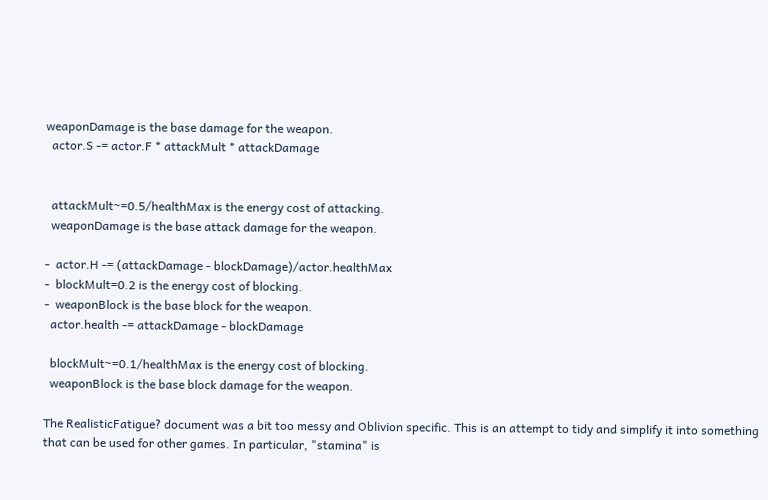weaponDamage is the base damage for the weapon.
  actor.S -= actor.F * attackMult * attackDamage


  attackMult~=0.5/healthMax is the energy cost of attacking.
  weaponDamage is the base attack damage for the weapon.

-  actor.H -= (attackDamage - blockDamage)/actor.healthMax
-  blockMult=0.2 is the energy cost of blocking.
-  weaponBlock is the base block for the weapon.
  actor.health -= attackDamage - blockDamage

  blockMult~=0.1/healthMax is the energy cost of blocking.
  weaponBlock is the base block damage for the weapon.

The RealisticFatigue? document was a bit too messy and Oblivion specific. This is an attempt to tidy and simplify it into something that can be used for other games. In particular, "stamina" is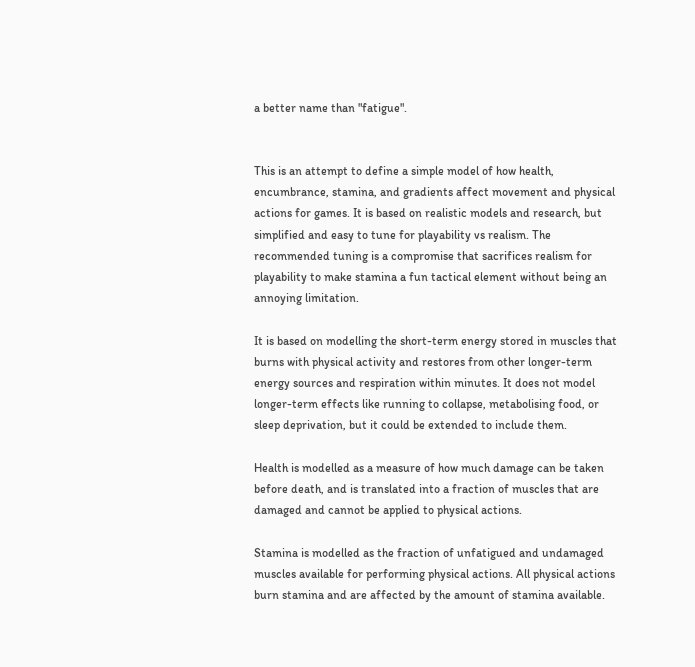a better name than "fatigue".


This is an attempt to define a simple model of how health, encumbrance, stamina, and gradients affect movement and physical actions for games. It is based on realistic models and research, but simplified and easy to tune for playability vs realism. The recommended tuning is a compromise that sacrifices realism for playability to make stamina a fun tactical element without being an annoying limitation.

It is based on modelling the short-term energy stored in muscles that burns with physical activity and restores from other longer-term energy sources and respiration within minutes. It does not model longer-term effects like running to collapse, metabolising food, or sleep deprivation, but it could be extended to include them.

Health is modelled as a measure of how much damage can be taken before death, and is translated into a fraction of muscles that are damaged and cannot be applied to physical actions.

Stamina is modelled as the fraction of unfatigued and undamaged muscles available for performing physical actions. All physical actions burn stamina and are affected by the amount of stamina available.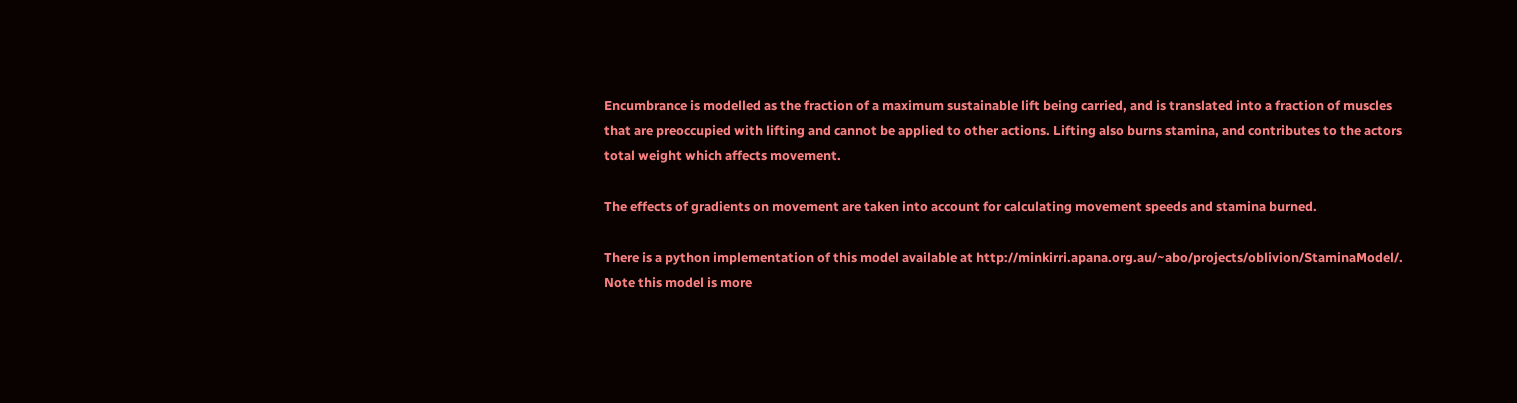Encumbrance is modelled as the fraction of a maximum sustainable lift being carried, and is translated into a fraction of muscles that are preoccupied with lifting and cannot be applied to other actions. Lifting also burns stamina, and contributes to the actors total weight which affects movement.

The effects of gradients on movement are taken into account for calculating movement speeds and stamina burned.

There is a python implementation of this model available at http://minkirri.apana.org.au/~abo/projects/oblivion/StaminaModel/. Note this model is more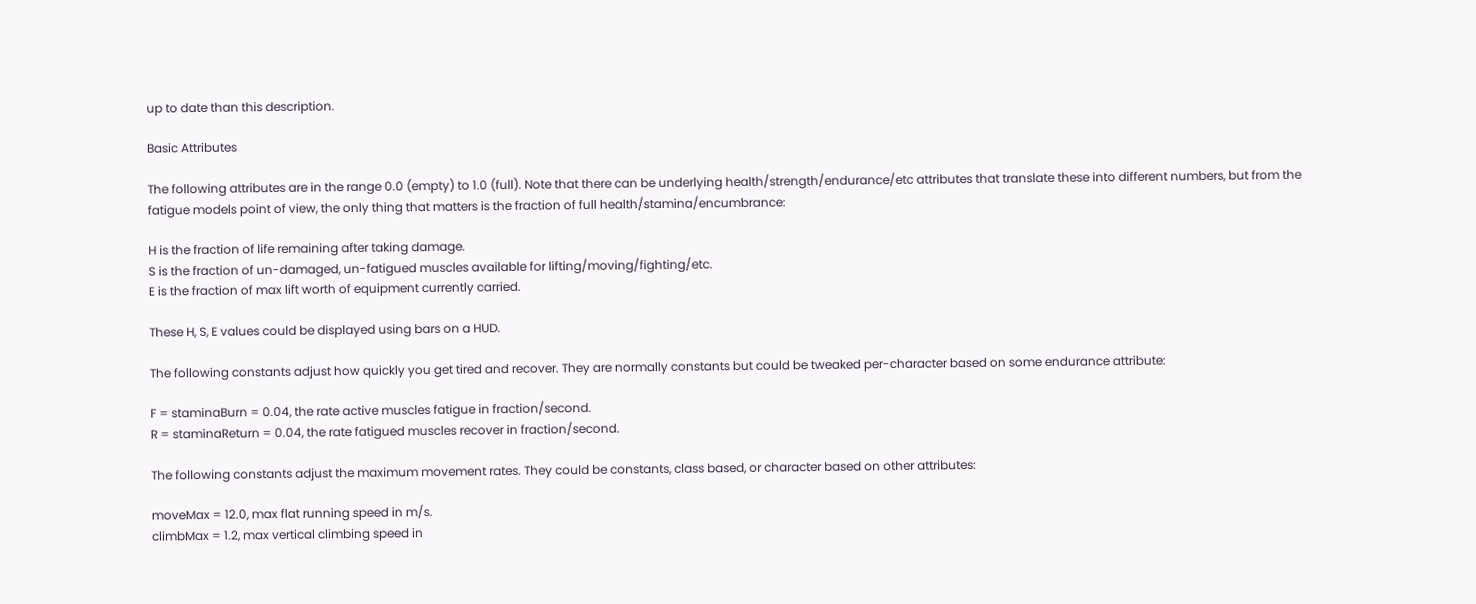up to date than this description.

Basic Attributes

The following attributes are in the range 0.0 (empty) to 1.0 (full). Note that there can be underlying health/strength/endurance/etc attributes that translate these into different numbers, but from the fatigue models point of view, the only thing that matters is the fraction of full health/stamina/encumbrance:

H is the fraction of life remaining after taking damage.
S is the fraction of un-damaged, un-fatigued muscles available for lifting/moving/fighting/etc.
E is the fraction of max lift worth of equipment currently carried.

These H, S, E values could be displayed using bars on a HUD.

The following constants adjust how quickly you get tired and recover. They are normally constants but could be tweaked per-character based on some endurance attribute:

F = staminaBurn = 0.04, the rate active muscles fatigue in fraction/second.
R = staminaReturn = 0.04, the rate fatigued muscles recover in fraction/second.

The following constants adjust the maximum movement rates. They could be constants, class based, or character based on other attributes:

moveMax = 12.0, max flat running speed in m/s.
climbMax = 1.2, max vertical climbing speed in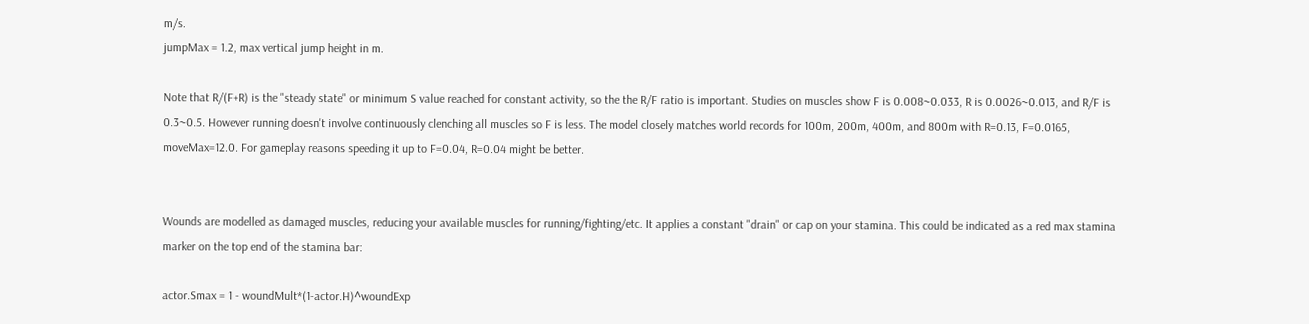m/s.
jumpMax = 1.2, max vertical jump height in m.

Note that R/(F+R) is the "steady state" or minimum S value reached for constant activity, so the the R/F ratio is important. Studies on muscles show F is 0.008~0.033, R is 0.0026~0.013, and R/F is 0.3~0.5. However running doesn't involve continuously clenching all muscles so F is less. The model closely matches world records for 100m, 200m, 400m, and 800m with R=0.13, F=0.0165, moveMax=12.0. For gameplay reasons speeding it up to F=0.04, R=0.04 might be better.


Wounds are modelled as damaged muscles, reducing your available muscles for running/fighting/etc. It applies a constant "drain" or cap on your stamina. This could be indicated as a red max stamina marker on the top end of the stamina bar:

actor.Smax = 1 - woundMult*(1-actor.H)^woundExp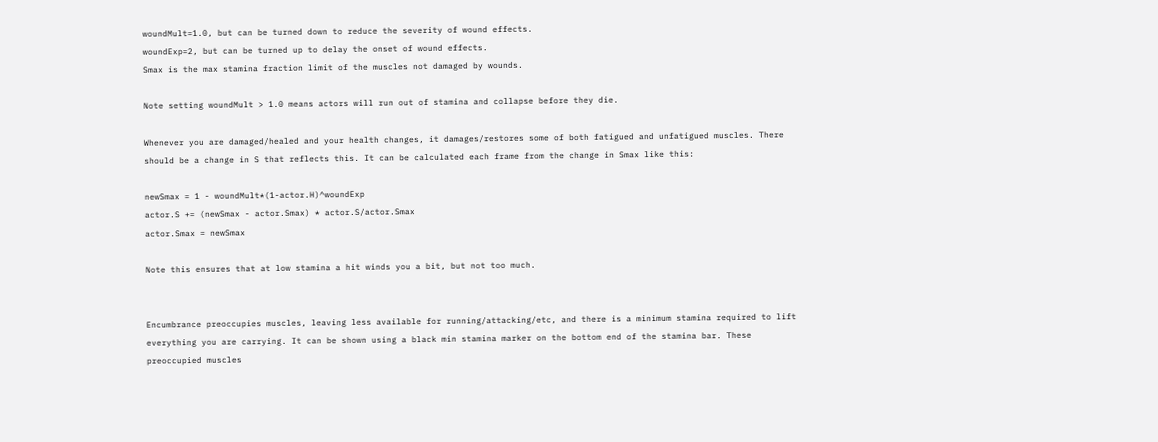woundMult=1.0, but can be turned down to reduce the severity of wound effects.
woundExp=2, but can be turned up to delay the onset of wound effects.
Smax is the max stamina fraction limit of the muscles not damaged by wounds.

Note setting woundMult > 1.0 means actors will run out of stamina and collapse before they die.

Whenever you are damaged/healed and your health changes, it damages/restores some of both fatigued and unfatigued muscles. There should be a change in S that reflects this. It can be calculated each frame from the change in Smax like this:

newSmax = 1 - woundMult*(1-actor.H)^woundExp
actor.S += (newSmax - actor.Smax) * actor.S/actor.Smax
actor.Smax = newSmax

Note this ensures that at low stamina a hit winds you a bit, but not too much.


Encumbrance preoccupies muscles, leaving less available for running/attacking/etc, and there is a minimum stamina required to lift everything you are carrying. It can be shown using a black min stamina marker on the bottom end of the stamina bar. These preoccupied muscles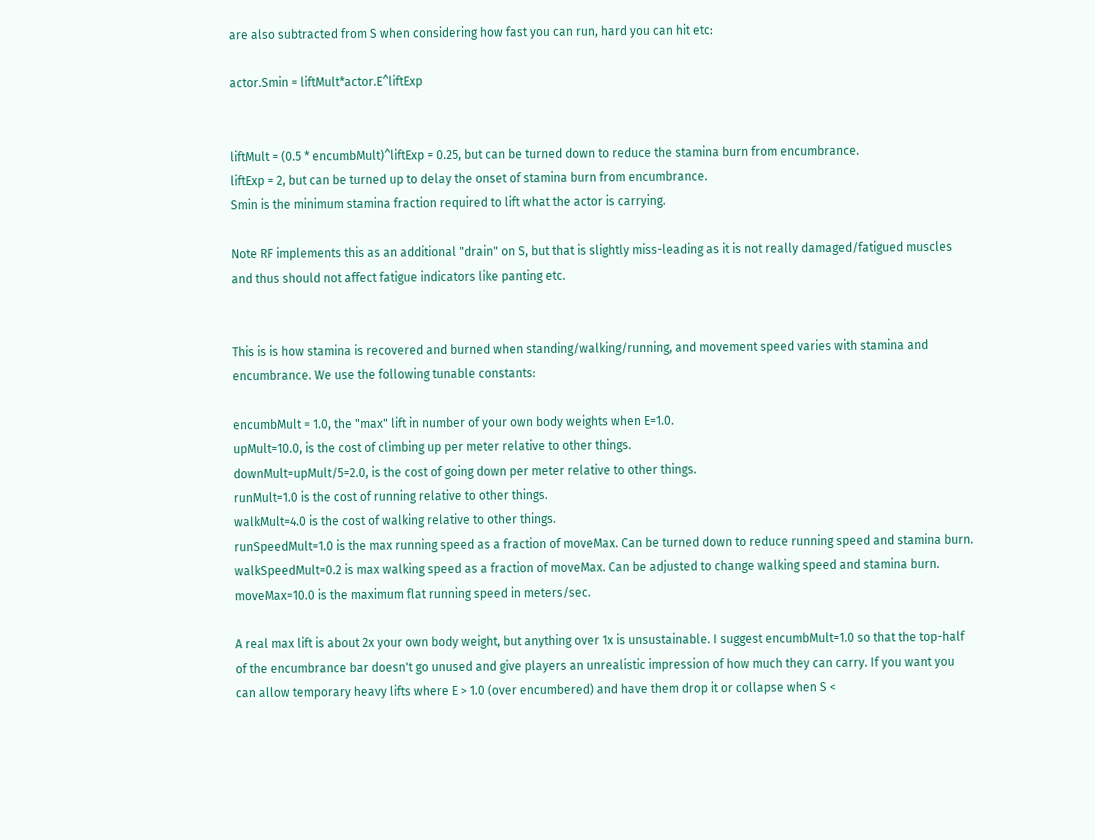are also subtracted from S when considering how fast you can run, hard you can hit etc:

actor.Smin = liftMult*actor.E^liftExp


liftMult = (0.5 * encumbMult)^liftExp = 0.25, but can be turned down to reduce the stamina burn from encumbrance.
liftExp = 2, but can be turned up to delay the onset of stamina burn from encumbrance.
Smin is the minimum stamina fraction required to lift what the actor is carrying.

Note RF implements this as an additional "drain" on S, but that is slightly miss-leading as it is not really damaged/fatigued muscles and thus should not affect fatigue indicators like panting etc.


This is is how stamina is recovered and burned when standing/walking/running, and movement speed varies with stamina and encumbrance. We use the following tunable constants:

encumbMult = 1.0, the "max" lift in number of your own body weights when E=1.0.
upMult=10.0, is the cost of climbing up per meter relative to other things.
downMult=upMult/5=2.0, is the cost of going down per meter relative to other things.
runMult=1.0 is the cost of running relative to other things.
walkMult=4.0 is the cost of walking relative to other things.
runSpeedMult=1.0 is the max running speed as a fraction of moveMax. Can be turned down to reduce running speed and stamina burn.
walkSpeedMult=0.2 is max walking speed as a fraction of moveMax. Can be adjusted to change walking speed and stamina burn.
moveMax=10.0 is the maximum flat running speed in meters/sec.

A real max lift is about 2x your own body weight, but anything over 1x is unsustainable. I suggest encumbMult=1.0 so that the top-half of the encumbrance bar doesn't go unused and give players an unrealistic impression of how much they can carry. If you want you can allow temporary heavy lifts where E > 1.0 (over encumbered) and have them drop it or collapse when S <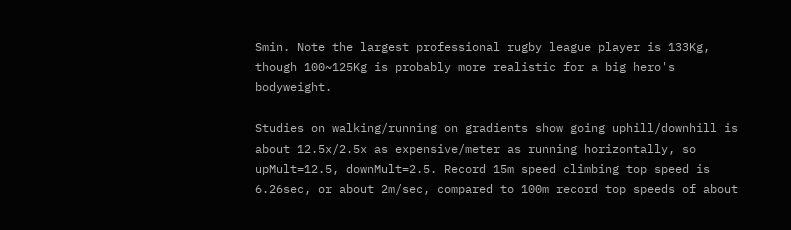Smin. Note the largest professional rugby league player is 133Kg, though 100~125Kg is probably more realistic for a big hero's bodyweight.

Studies on walking/running on gradients show going uphill/downhill is about 12.5x/2.5x as expensive/meter as running horizontally, so upMult=12.5, downMult=2.5. Record 15m speed climbing top speed is 6.26sec, or about 2m/sec, compared to 100m record top speeds of about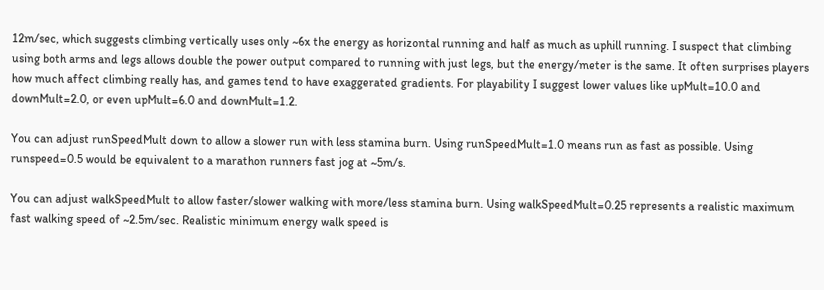12m/sec, which suggests climbing vertically uses only ~6x the energy as horizontal running and half as much as uphill running. I suspect that climbing using both arms and legs allows double the power output compared to running with just legs, but the energy/meter is the same. It often surprises players how much affect climbing really has, and games tend to have exaggerated gradients. For playability I suggest lower values like upMult=10.0 and downMult=2.0, or even upMult=6.0 and downMult=1.2.

You can adjust runSpeedMult down to allow a slower run with less stamina burn. Using runSpeedMult=1.0 means run as fast as possible. Using runspeed=0.5 would be equivalent to a marathon runners fast jog at ~5m/s.

You can adjust walkSpeedMult to allow faster/slower walking with more/less stamina burn. Using walkSpeedMult=0.25 represents a realistic maximum fast walking speed of ~2.5m/sec. Realistic minimum energy walk speed is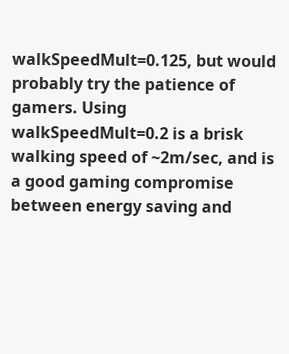walkSpeedMult=0.125, but would probably try the patience of gamers. Using walkSpeedMult=0.2 is a brisk walking speed of ~2m/sec, and is a good gaming compromise between energy saving and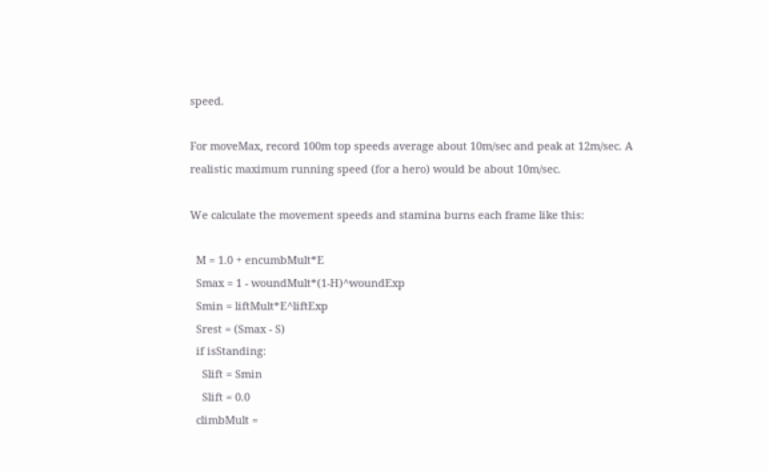speed.

For moveMax, record 100m top speeds average about 10m/sec and peak at 12m/sec. A realistic maximum running speed (for a hero) would be about 10m/sec.

We calculate the movement speeds and stamina burns each frame like this:

  M = 1.0 + encumbMult*E
  Smax = 1 - woundMult*(1-H)^woundExp
  Smin = liftMult*E^liftExp
  Srest = (Smax - S)
  if isStanding:
    Slift = Smin
    Slift = 0.0
  climbMult =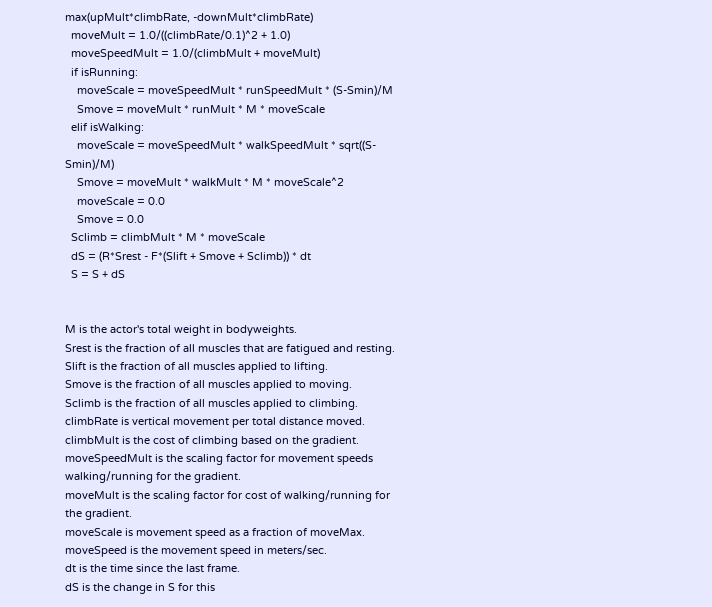max(upMult*climbRate, -downMult*climbRate)
  moveMult = 1.0/((climbRate/0.1)^2 + 1.0)
  moveSpeedMult = 1.0/(climbMult + moveMult)
  if isRunning:
    moveScale = moveSpeedMult * runSpeedMult * (S-Smin)/M
    Smove = moveMult * runMult * M * moveScale
  elif isWalking:
    moveScale = moveSpeedMult * walkSpeedMult * sqrt((S-Smin)/M)
    Smove = moveMult * walkMult * M * moveScale^2
    moveScale = 0.0
    Smove = 0.0
  Sclimb = climbMult * M * moveScale
  dS = (R*Srest - F*(Slift + Smove + Sclimb)) * dt
  S = S + dS


M is the actor's total weight in bodyweights.
Srest is the fraction of all muscles that are fatigued and resting.
Slift is the fraction of all muscles applied to lifting.
Smove is the fraction of all muscles applied to moving.
Sclimb is the fraction of all muscles applied to climbing.
climbRate is vertical movement per total distance moved.
climbMult is the cost of climbing based on the gradient.
moveSpeedMult is the scaling factor for movement speeds walking/running for the gradient.
moveMult is the scaling factor for cost of walking/running for the gradient.
moveScale is movement speed as a fraction of moveMax.
moveSpeed is the movement speed in meters/sec.
dt is the time since the last frame.
dS is the change in S for this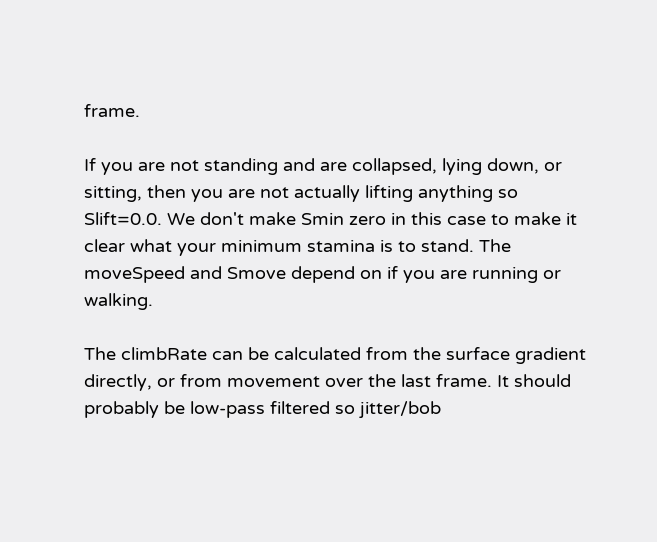frame.

If you are not standing and are collapsed, lying down, or sitting, then you are not actually lifting anything so Slift=0.0. We don't make Smin zero in this case to make it clear what your minimum stamina is to stand. The moveSpeed and Smove depend on if you are running or walking.

The climbRate can be calculated from the surface gradient directly, or from movement over the last frame. It should probably be low-pass filtered so jitter/bob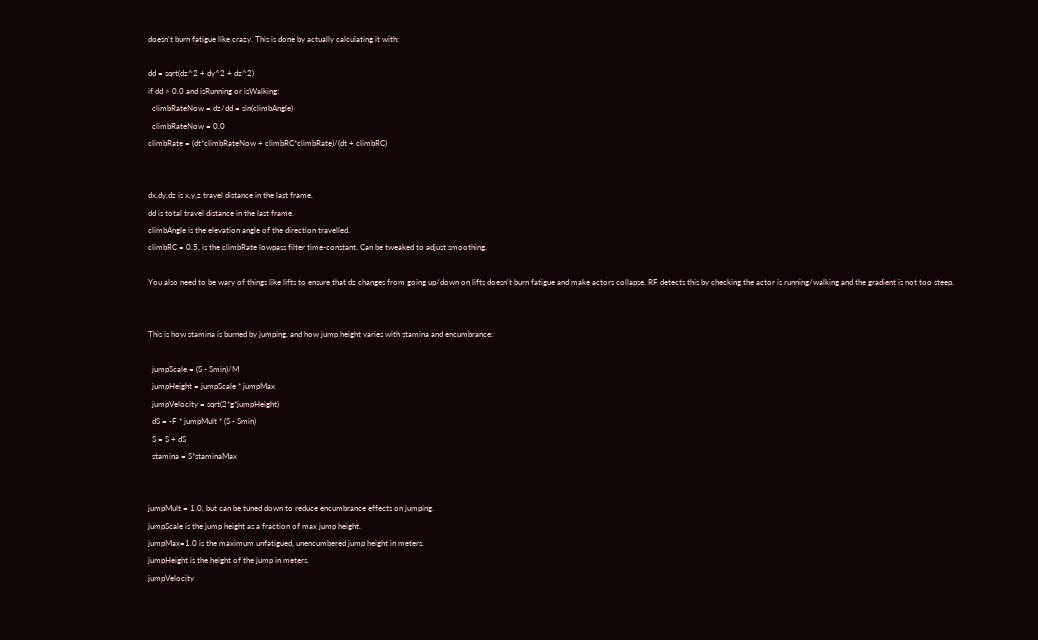doesn't burn fatigue like crazy. This is done by actually calculating it with:

dd = sqrt(dz^2 + dy^2 + dz^2)
if dd > 0.0 and isRunning or isWalking:
  climbRateNow = dz/dd = sin(climbAngle)
  climbRateNow = 0.0
climbRate = (dt*climbRateNow + climbRC*climbRate)/(dt + climbRC)


dx,dy,dz is x,y,z travel distance in the last frame.
dd is total travel distance in the last frame.
climbAngle is the elevation angle of the direction travelled.
climbRC = 0.5, is the climbRate lowpass filter time-constant. Can be tweaked to adjust smoothing.

You also need to be wary of things like lifts to ensure that dz changes from going up/down on lifts doesn't burn fatigue and make actors collapse. RF detects this by checking the actor is running/walking and the gradient is not too steep.


This is how stamina is burned by jumping, and how jump height varies with stamina and encumbrance:

  jumpScale = (S - Smin)/M
  jumpHeight = jumpScale * jumpMax
  jumpVelocity = sqrt(2*g*jumpHeight)
  dS = -F * jumpMult * (S - Smin)
  S = S + dS
  stamina = S*staminaMax


jumpMult = 1.0, but can be tuned down to reduce encumbrance effects on jumping.
jumpScale is the jump height as a fraction of max jump height.
jumpMax=1.0 is the maximum unfatigued, unencumbered jump height in meters.
jumpHeight is the height of the jump in meters.
jumpVelocity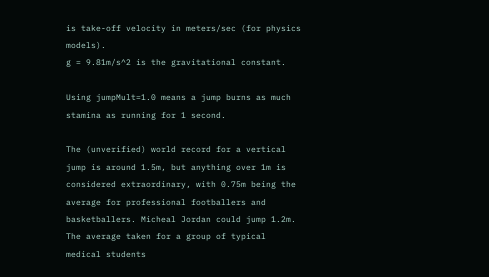is take-off velocity in meters/sec (for physics models).
g = 9.81m/s^2 is the gravitational constant.

Using jumpMult=1.0 means a jump burns as much stamina as running for 1 second.

The (unverified) world record for a vertical jump is around 1.5m, but anything over 1m is considered extraordinary, with 0.75m being the average for professional footballers and basketballers. Micheal Jordan could jump 1.2m. The average taken for a group of typical medical students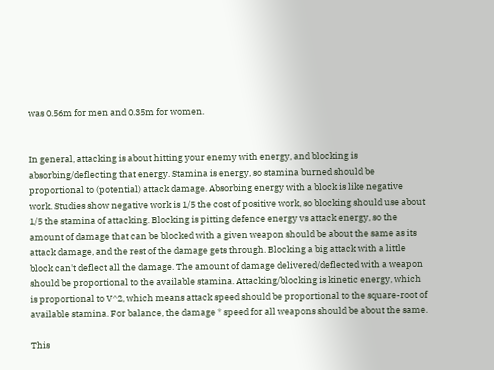was 0.56m for men and 0.35m for women.


In general, attacking is about hitting your enemy with energy, and blocking is absorbing/deflecting that energy. Stamina is energy, so stamina burned should be proportional to (potential) attack damage. Absorbing energy with a block is like negative work. Studies show negative work is 1/5 the cost of positive work, so blocking should use about 1/5 the stamina of attacking. Blocking is pitting defence energy vs attack energy, so the amount of damage that can be blocked with a given weapon should be about the same as its attack damage, and the rest of the damage gets through. Blocking a big attack with a little block can't deflect all the damage. The amount of damage delivered/deflected with a weapon should be proportional to the available stamina. Attacking/blocking is kinetic energy, which is proportional to V^2, which means attack speed should be proportional to the square-root of available stamina. For balance, the damage * speed for all weapons should be about the same.

This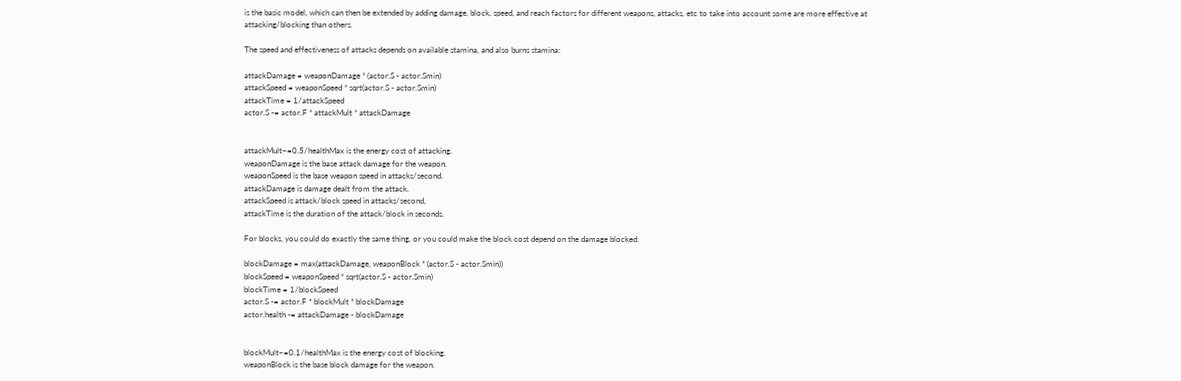is the basic model, which can then be extended by adding damage, block, speed, and reach factors for different weapons, attacks, etc to take into account some are more effective at attacking/blocking than others.

The speed and effectiveness of attacks depends on available stamina, and also burns stamina:

attackDamage = weaponDamage * (actor.S - actor.Smin)
attackSpeed = weaponSpeed * sqrt(actor.S - actor.Smin)
attackTime = 1/attackSpeed
actor.S -= actor.F * attackMult * attackDamage


attackMult~=0.5/healthMax is the energy cost of attacking.
weaponDamage is the base attack damage for the weapon.
weaponSpeed is the base weapon speed in attacks/second.
attackDamage is damage dealt from the attack.
attackSpeed is attack/block speed in attacks/second,
attackTime is the duration of the attack/block in seconds.

For blocks, you could do exactly the same thing, or you could make the block cost depend on the damage blocked:

blockDamage = max(attackDamage, weaponBlock * (actor.S - actor.Smin))
blockSpeed = weaponSpeed * sqrt(actor.S - actor.Smin)
blockTime = 1/blockSpeed
actor.S -= actor.F * blockMult * blockDamage
actor.health -= attackDamage - blockDamage


blockMult~=0.1/healthMax is the energy cost of blocking.
weaponBlock is the base block damage for the weapon.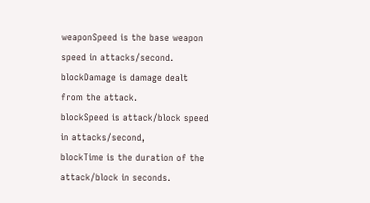weaponSpeed is the base weapon speed in attacks/second.
blockDamage is damage dealt from the attack.
blockSpeed is attack/block speed in attacks/second,
blockTime is the duration of the attack/block in seconds.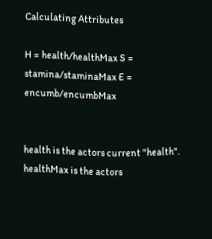Calculating Attributes

H = health/healthMax S = stamina/staminaMax E = encumb/encumbMax


health is the actors current "health".
healthMax is the actors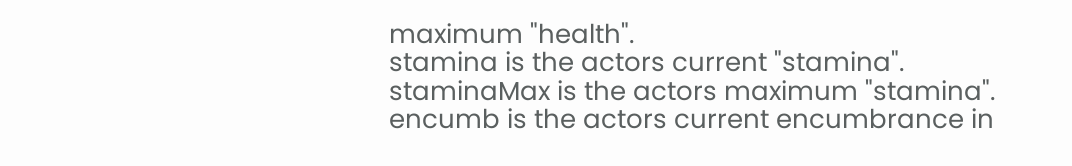maximum "health".
stamina is the actors current "stamina".
staminaMax is the actors maximum "stamina".
encumb is the actors current encumbrance in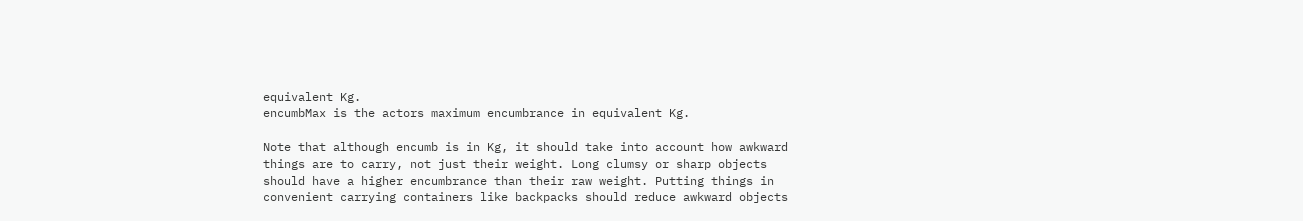equivalent Kg.
encumbMax is the actors maximum encumbrance in equivalent Kg.

Note that although encumb is in Kg, it should take into account how awkward things are to carry, not just their weight. Long clumsy or sharp objects should have a higher encumbrance than their raw weight. Putting things in convenient carrying containers like backpacks should reduce awkward objects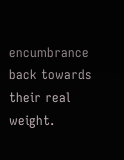encumbrance back towards their real weight.